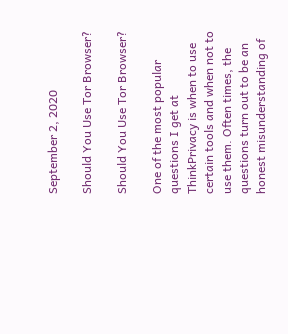September 2, 2020

Should You Use Tor Browser?

Should You Use Tor Browser?

One of the most popular questions I get at ThinkPrivacy is when to use certain tools and when not to use them. Often times, the questions turn out to be an honest misunderstanding of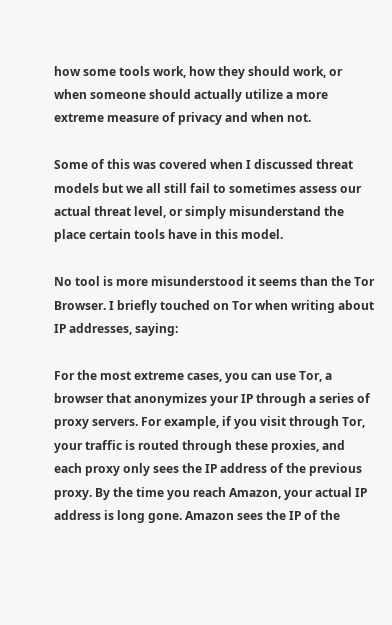how some tools work, how they should work, or when someone should actually utilize a more extreme measure of privacy and when not.

Some of this was covered when I discussed threat models but we all still fail to sometimes assess our actual threat level, or simply misunderstand the place certain tools have in this model.

No tool is more misunderstood it seems than the Tor Browser. I briefly touched on Tor when writing about IP addresses, saying:

For the most extreme cases, you can use Tor, a browser that anonymizes your IP through a series of proxy servers. For example, if you visit through Tor, your traffic is routed through these proxies, and each proxy only sees the IP address of the previous proxy. By the time you reach Amazon, your actual IP address is long gone. Amazon sees the IP of the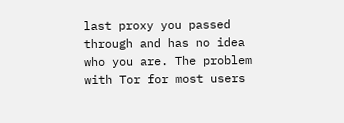last proxy you passed through and has no idea who you are. The problem with Tor for most users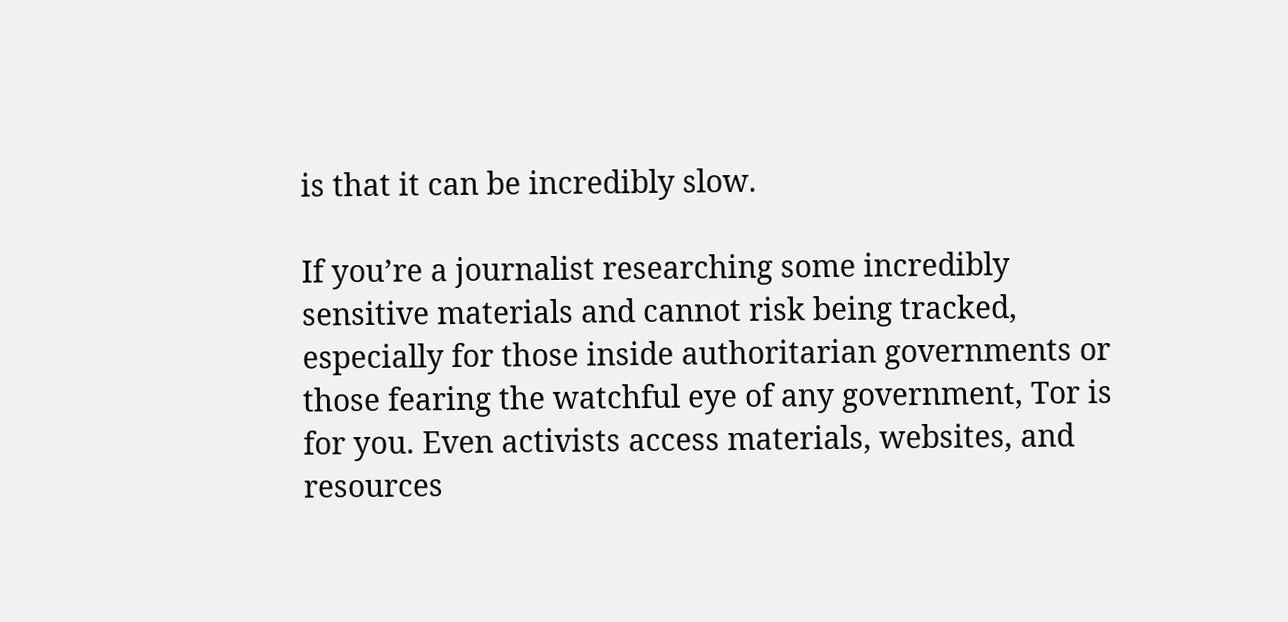is that it can be incredibly slow.

If you’re a journalist researching some incredibly sensitive materials and cannot risk being tracked, especially for those inside authoritarian governments or those fearing the watchful eye of any government, Tor is for you. Even activists access materials, websites, and resources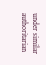under similar authoritarian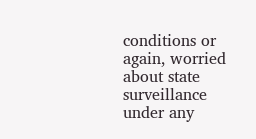conditions or again, worried about state surveillance under any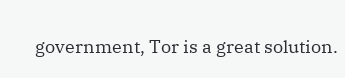government, Tor is a great solution.